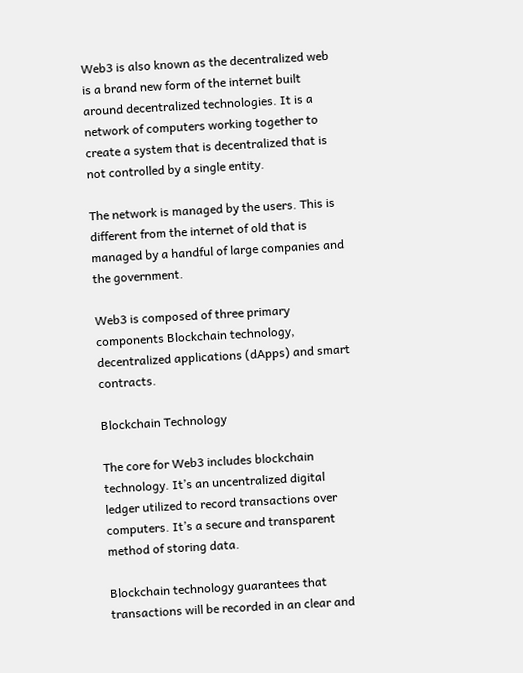Web3 is also known as the decentralized web is a brand new form of the internet built around decentralized technologies. It is a network of computers working together to create a system that is decentralized that is not controlled by a single entity.

The network is managed by the users. This is different from the internet of old that is managed by a handful of large companies and the government.

Web3 is composed of three primary components Blockchain technology, decentralized applications (dApps) and smart contracts.

Blockchain Technology

The core for Web3 includes blockchain technology. It’s an uncentralized digital ledger utilized to record transactions over computers. It’s a secure and transparent method of storing data.

Blockchain technology guarantees that transactions will be recorded in an clear and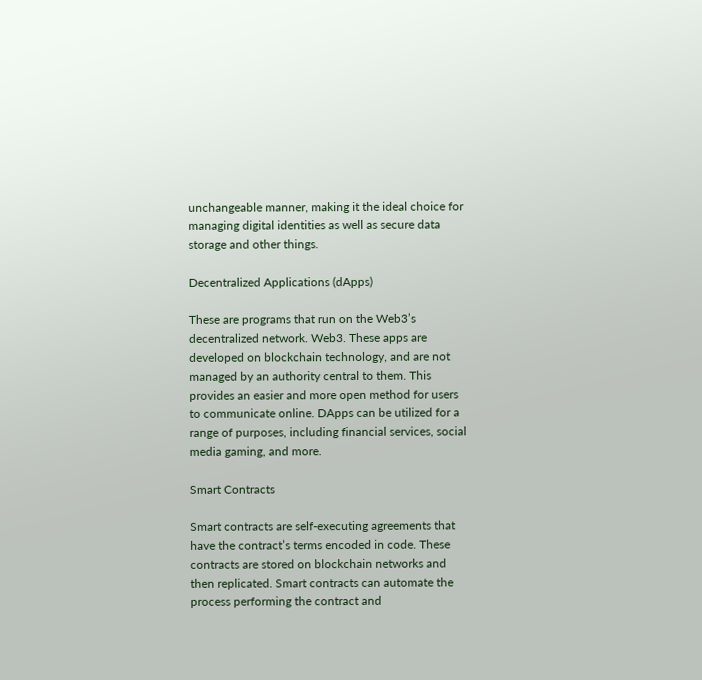unchangeable manner, making it the ideal choice for managing digital identities as well as secure data storage and other things.

Decentralized Applications (dApps)

These are programs that run on the Web3’s decentralized network. Web3. These apps are developed on blockchain technology, and are not managed by an authority central to them. This provides an easier and more open method for users to communicate online. DApps can be utilized for a range of purposes, including financial services, social media gaming, and more.

Smart Contracts

Smart contracts are self-executing agreements that have the contract’s terms encoded in code. These contracts are stored on blockchain networks and then replicated. Smart contracts can automate the process performing the contract and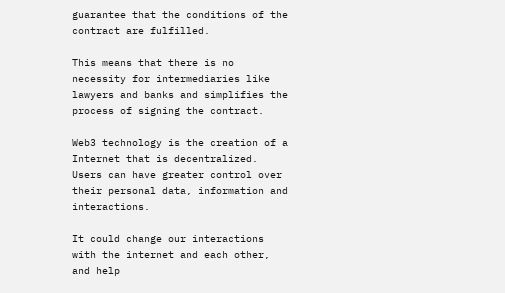guarantee that the conditions of the contract are fulfilled.

This means that there is no necessity for intermediaries like lawyers and banks and simplifies the process of signing the contract.

Web3 technology is the creation of a Internet that is decentralized. Users can have greater control over their personal data, information and interactions.

It could change our interactions with the internet and each other, and help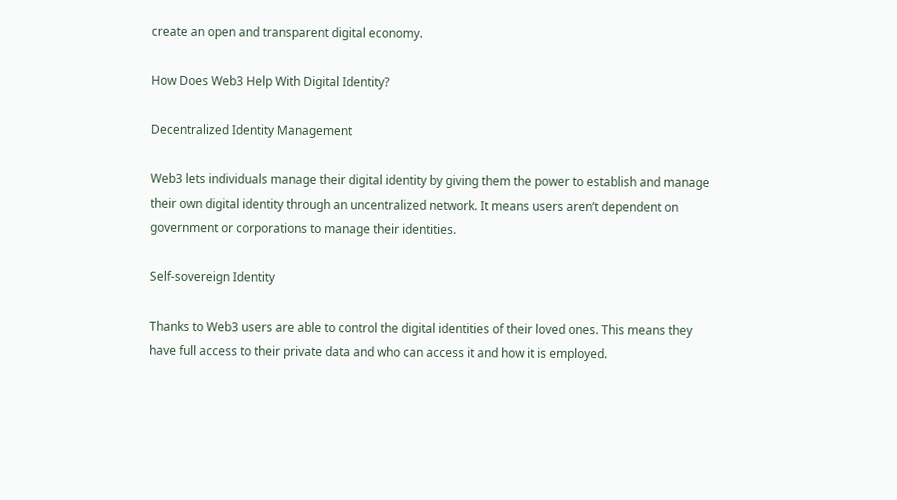create an open and transparent digital economy.

How Does Web3 Help With Digital Identity?

Decentralized Identity Management

Web3 lets individuals manage their digital identity by giving them the power to establish and manage their own digital identity through an uncentralized network. It means users aren’t dependent on government or corporations to manage their identities.

Self-sovereign Identity

Thanks to Web3 users are able to control the digital identities of their loved ones. This means they have full access to their private data and who can access it and how it is employed.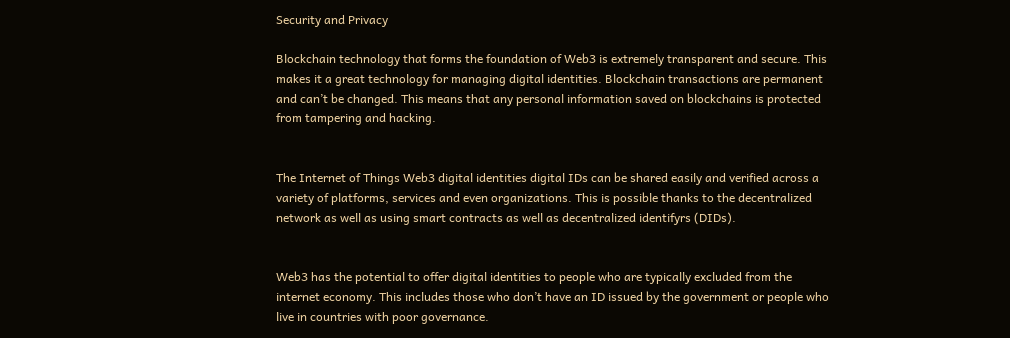Security and Privacy

Blockchain technology that forms the foundation of Web3 is extremely transparent and secure. This makes it a great technology for managing digital identities. Blockchain transactions are permanent and can’t be changed. This means that any personal information saved on blockchains is protected from tampering and hacking.


The Internet of Things Web3 digital identities digital IDs can be shared easily and verified across a variety of platforms, services and even organizations. This is possible thanks to the decentralized network as well as using smart contracts as well as decentralized identifyrs (DIDs).


Web3 has the potential to offer digital identities to people who are typically excluded from the internet economy. This includes those who don’t have an ID issued by the government or people who live in countries with poor governance.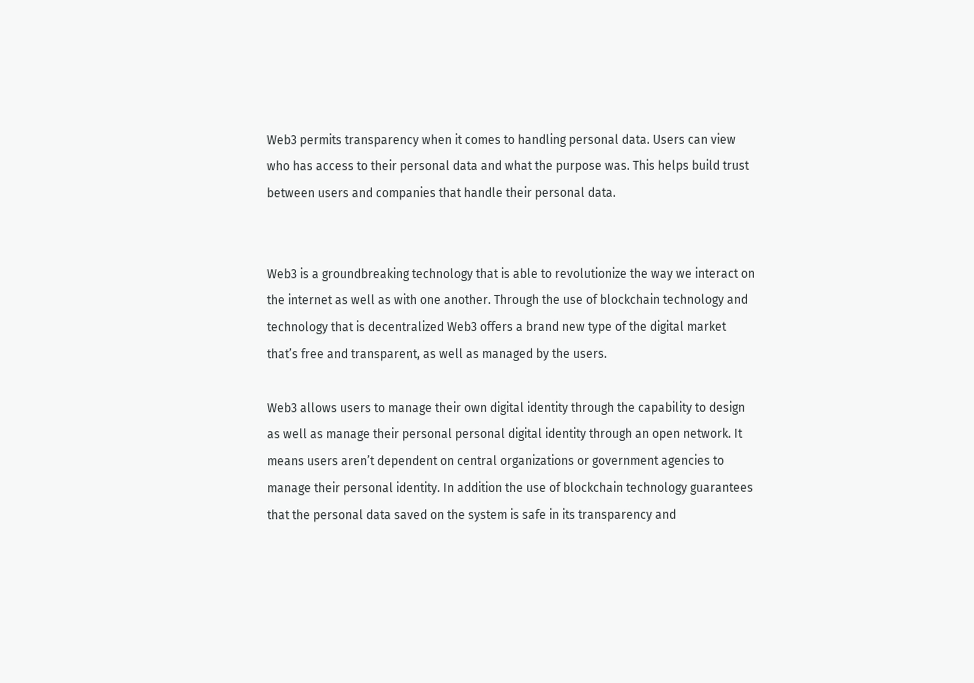Web3 permits transparency when it comes to handling personal data. Users can view who has access to their personal data and what the purpose was. This helps build trust between users and companies that handle their personal data.


Web3 is a groundbreaking technology that is able to revolutionize the way we interact on the internet as well as with one another. Through the use of blockchain technology and technology that is decentralized Web3 offers a brand new type of the digital market that’s free and transparent, as well as managed by the users.

Web3 allows users to manage their own digital identity through the capability to design as well as manage their personal personal digital identity through an open network. It means users aren’t dependent on central organizations or government agencies to manage their personal identity. In addition the use of blockchain technology guarantees that the personal data saved on the system is safe in its transparency and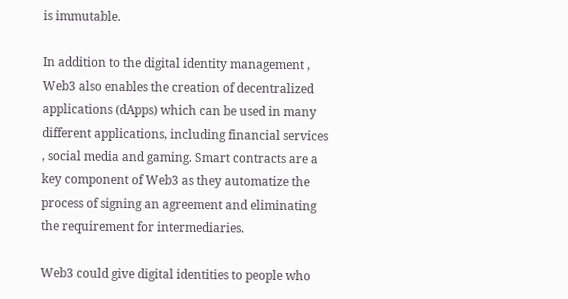is immutable.

In addition to the digital identity management , Web3 also enables the creation of decentralized applications (dApps) which can be used in many different applications, including financial services , social media and gaming. Smart contracts are a key component of Web3 as they automatize the process of signing an agreement and eliminating the requirement for intermediaries.

Web3 could give digital identities to people who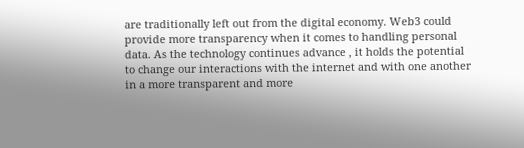are traditionally left out from the digital economy. Web3 could provide more transparency when it comes to handling personal data. As the technology continues advance , it holds the potential to change our interactions with the internet and with one another in a more transparent and more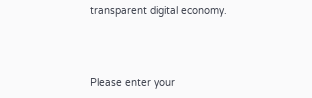transparent digital economy.



Please enter your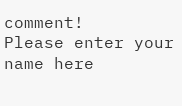comment!
Please enter your name here